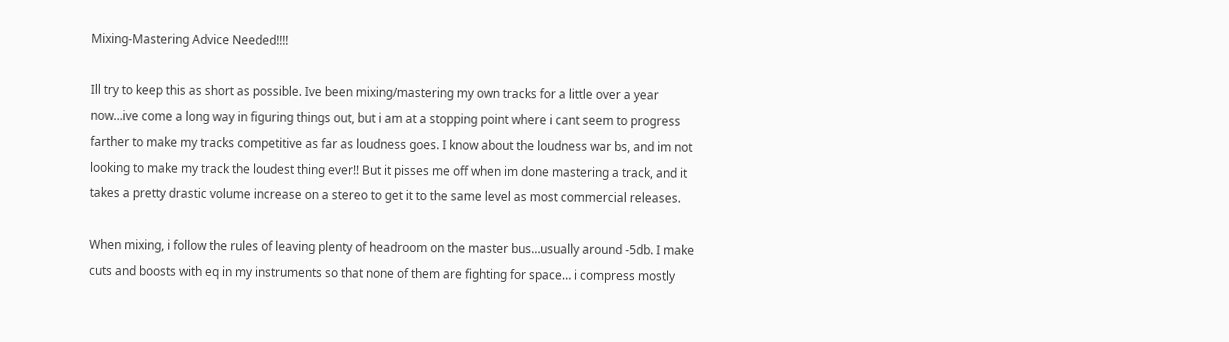Mixing-Mastering Advice Needed!!!!

Ill try to keep this as short as possible. Ive been mixing/mastering my own tracks for a little over a year now…ive come a long way in figuring things out, but i am at a stopping point where i cant seem to progress farther to make my tracks competitive as far as loudness goes. I know about the loudness war bs, and im not looking to make my track the loudest thing ever!! But it pisses me off when im done mastering a track, and it takes a pretty drastic volume increase on a stereo to get it to the same level as most commercial releases.

When mixing, i follow the rules of leaving plenty of headroom on the master bus…usually around -5db. I make cuts and boosts with eq in my instruments so that none of them are fighting for space… i compress mostly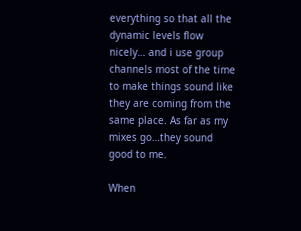everything so that all the dynamic levels flow nicely… and i use group channels most of the time to make things sound like they are coming from the same place. As far as my mixes go…they sound good to me.

When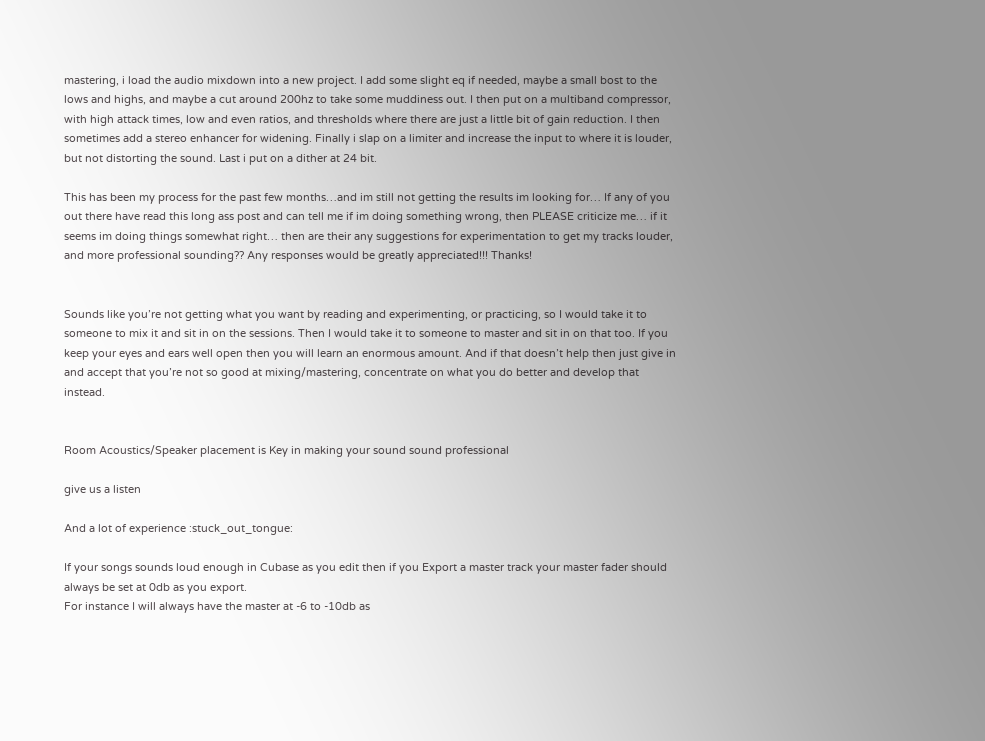mastering, i load the audio mixdown into a new project. I add some slight eq if needed, maybe a small bost to the lows and highs, and maybe a cut around 200hz to take some muddiness out. I then put on a multiband compressor, with high attack times, low and even ratios, and thresholds where there are just a little bit of gain reduction. I then sometimes add a stereo enhancer for widening. Finally i slap on a limiter and increase the input to where it is louder, but not distorting the sound. Last i put on a dither at 24 bit.

This has been my process for the past few months…and im still not getting the results im looking for… If any of you out there have read this long ass post and can tell me if im doing something wrong, then PLEASE criticize me… if it seems im doing things somewhat right… then are their any suggestions for experimentation to get my tracks louder, and more professional sounding?? Any responses would be greatly appreciated!!! Thanks!


Sounds like you’re not getting what you want by reading and experimenting, or practicing, so I would take it to someone to mix it and sit in on the sessions. Then I would take it to someone to master and sit in on that too. If you keep your eyes and ears well open then you will learn an enormous amount. And if that doesn’t help then just give in and accept that you’re not so good at mixing/mastering, concentrate on what you do better and develop that instead.


Room Acoustics/Speaker placement is Key in making your sound sound professional

give us a listen

And a lot of experience :stuck_out_tongue:

If your songs sounds loud enough in Cubase as you edit then if you Export a master track your master fader should always be set at 0db as you export.
For instance I will always have the master at -6 to -10db as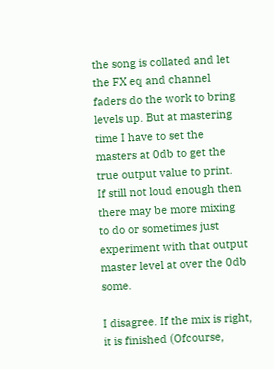the song is collated and let the FX eq and channel faders do the work to bring levels up. But at mastering time I have to set the masters at 0db to get the true output value to print.
If still not loud enough then there may be more mixing to do or sometimes just experiment with that output master level at over the 0db some.

I disagree. If the mix is right, it is finished (Ofcourse,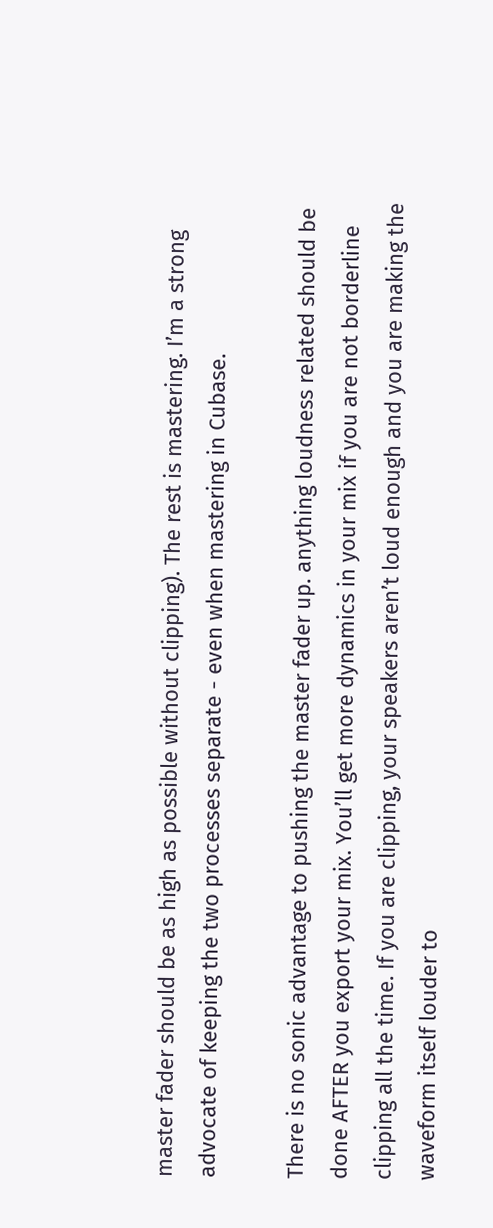master fader should be as high as possible without clipping). The rest is mastering. I’m a strong advocate of keeping the two processes separate - even when mastering in Cubase.

There is no sonic advantage to pushing the master fader up. anything loudness related should be done AFTER you export your mix. You’ll get more dynamics in your mix if you are not borderline clipping all the time. If you are clipping, your speakers aren’t loud enough and you are making the waveform itself louder to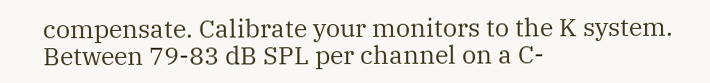compensate. Calibrate your monitors to the K system. Between 79-83 dB SPL per channel on a C-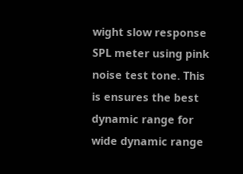wight slow response SPL meter using pink noise test tone. This is ensures the best dynamic range for wide dynamic range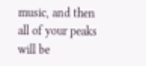music, and then all of your peaks will be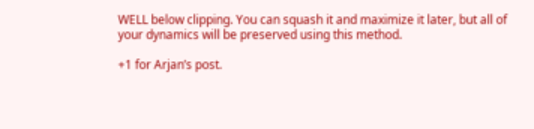WELL below clipping. You can squash it and maximize it later, but all of your dynamics will be preserved using this method.

+1 for Arjan’s post.